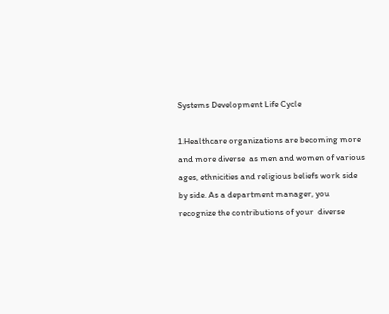Systems Development Life Cycle

1.Healthcare organizations are becoming more and more diverse  as men and women of various ages, ethnicities and religious beliefs work side  by side. As a department manager, you recognize the contributions of your  diverse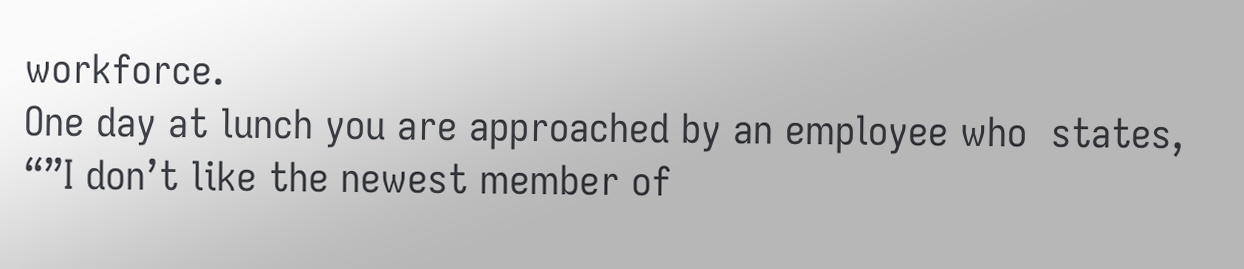workforce.
One day at lunch you are approached by an employee who  states, “”I don’t like the newest member of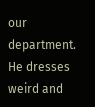our department. He dresses  weird and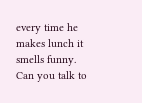every time he makes lunch it smells funny. Can you talk to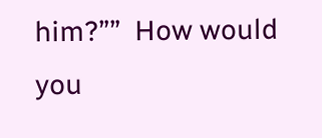him?””  How would you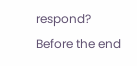respond? Before the end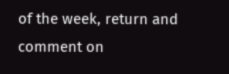of the week, return and comment on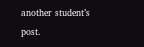another student’s post.